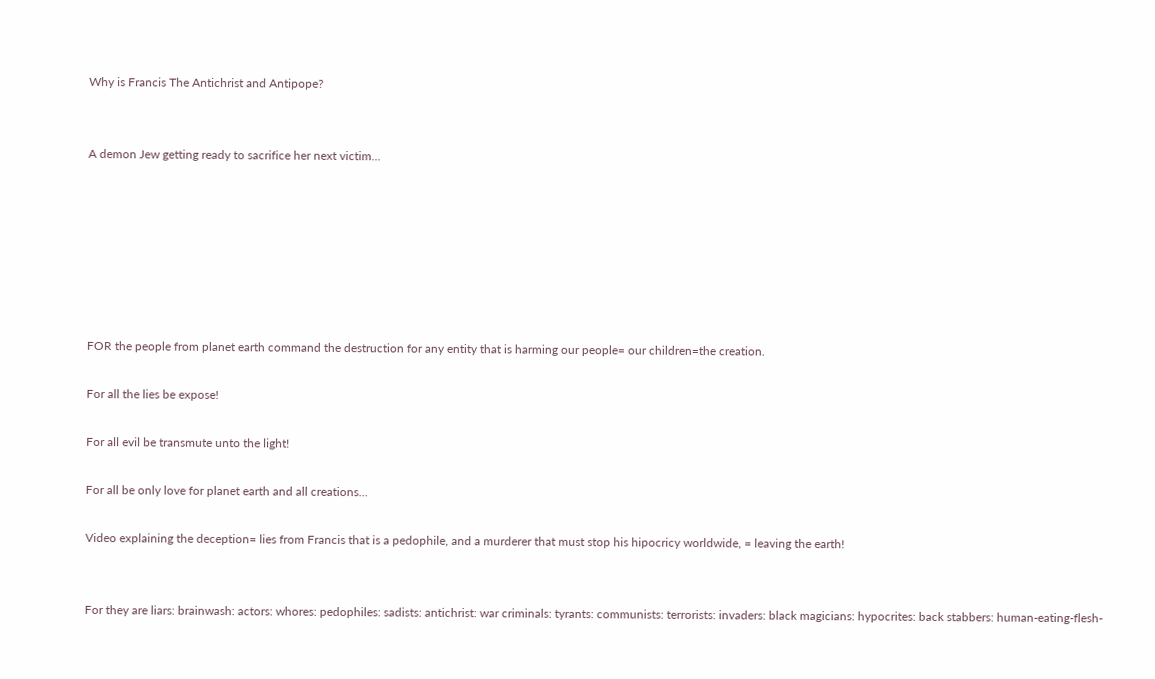Why is Francis The Antichrist and Antipope?


A demon Jew getting ready to sacrifice her next victim…







FOR the people from planet earth command the destruction for any entity that is harming our people= our children=the creation.

For all the lies be expose!

For all evil be transmute unto the light!

For all be only love for planet earth and all creations…

Video explaining the deception= lies from Francis that is a pedophile, and a murderer that must stop his hipocricy worldwide, = leaving the earth!


For they are liars: brainwash: actors: whores: pedophiles: sadists: antichrist: war criminals: tyrants: communists: terrorists: invaders: black magicians: hypocrites: back stabbers: human-eating-flesh-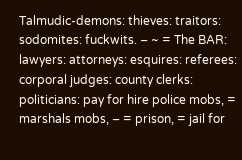Talmudic-demons: thieves: traitors: sodomites: fuckwits. – ~ = The BAR: lawyers: attorneys: esquires: referees: corporal judges: county clerks: politicians: pay for hire police mobs, = marshals mobs, – = prison, = jail for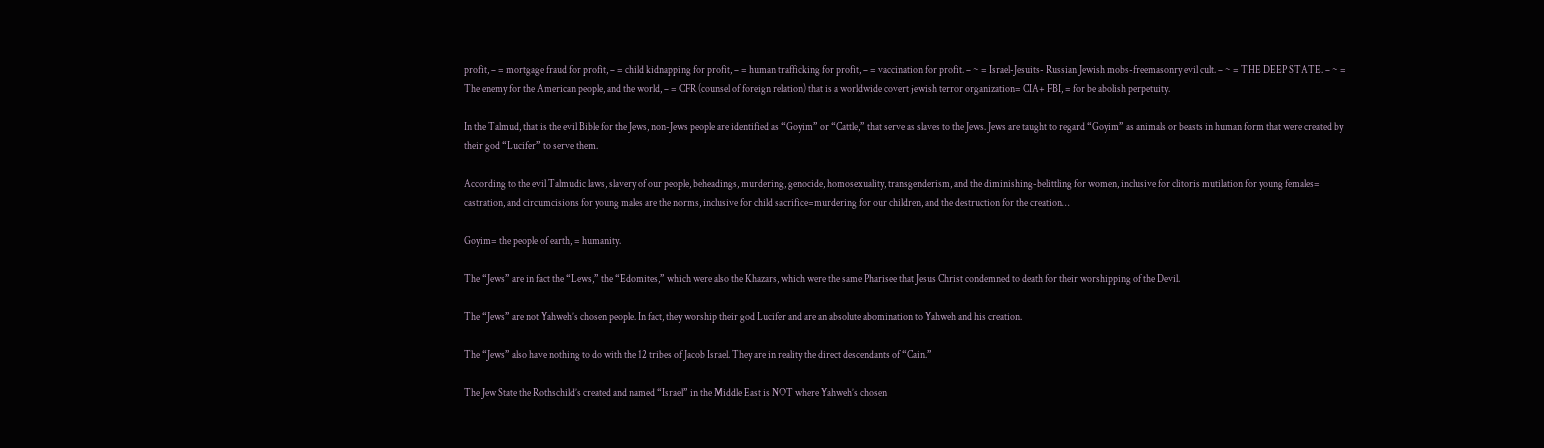profit, – = mortgage fraud for profit, – = child kidnapping for profit, – = human trafficking for profit, – = vaccination for profit. – ~ = Israel-Jesuits- Russian Jewish mobs-freemasonry evil cult. – ~ = THE DEEP STATE. – ~ = The enemy for the American people, and the world, – = CFR (counsel of foreign relation) that is a worldwide covert jewish terror organization= CIA+ FBI, = for be abolish perpetuity.

In the Talmud, that is the evil Bible for the Jews, non-Jews people are identified as “Goyim” or “Cattle,” that serve as slaves to the Jews. Jews are taught to regard “Goyim” as animals or beasts in human form that were created by their god “Lucifer” to serve them.

According to the evil Talmudic laws, slavery of our people, beheadings, murdering, genocide, homosexuality, transgenderism, and the diminishing-belittling for women, inclusive for clitoris mutilation for young females= castration, and circumcisions for young males are the norms, inclusive for child sacrifice=murdering for our children, and the destruction for the creation…

Goyim= the people of earth, = humanity.

The “Jews” are in fact the “Lews,” the “Edomites,” which were also the Khazars, which were the same Pharisee that Jesus Christ condemned to death for their worshipping of the Devil.

The “Jews” are not Yahweh’s chosen people. In fact, they worship their god Lucifer and are an absolute abomination to Yahweh and his creation.

The “Jews” also have nothing to do with the 12 tribes of Jacob Israel. They are in reality the direct descendants of “Cain.”

The Jew State the Rothschild’s created and named “Israel” in the Middle East is NOT where Yahweh’s chosen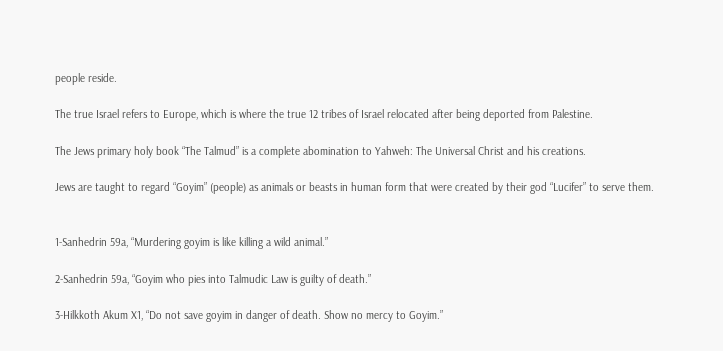people reside.

The true Israel refers to Europe, which is where the true 12 tribes of Israel relocated after being deported from Palestine.

The Jews primary holy book “The Talmud” is a complete abomination to Yahweh: The Universal Christ and his creations.

Jews are taught to regard “Goyim” (people) as animals or beasts in human form that were created by their god “Lucifer” to serve them.


1-Sanhedrin 59a, “Murdering goyim is like killing a wild animal.”

2-Sanhedrin 59a, “Goyim who pies into Talmudic Law is guilty of death.”

3-Hilkkoth Akum X1, “Do not save goyim in danger of death. Show no mercy to Goyim.”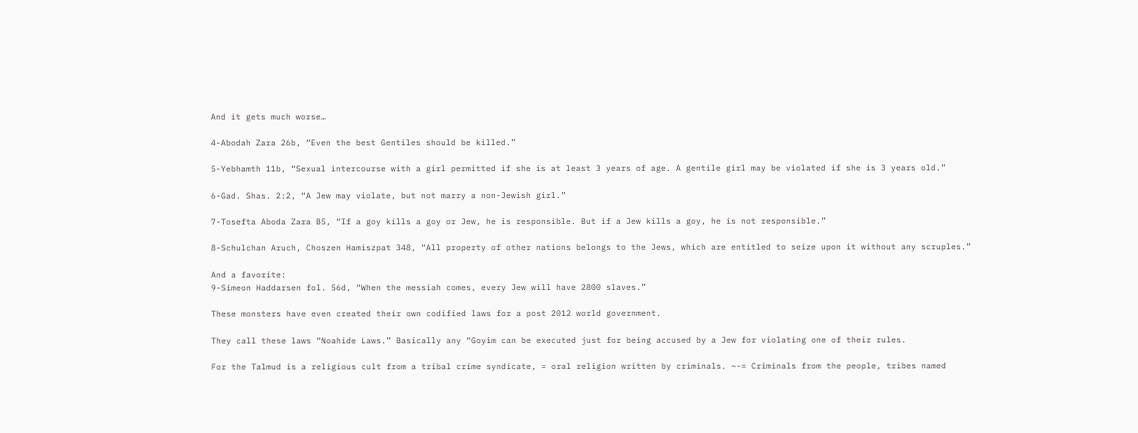And it gets much worse…

4-Abodah Zara 26b, “Even the best Gentiles should be killed.”

5-Yebhamth 11b, “Sexual intercourse with a girl permitted if she is at least 3 years of age. A gentile girl may be violated if she is 3 years old.”

6-Gad. Shas. 2:2, “A Jew may violate, but not marry a non-Jewish girl.”

7-Tosefta Aboda Zara B5, “If a goy kills a goy or Jew, he is responsible. But if a Jew kills a goy, he is not responsible.”

8-Schulchan Aruch, Choszen Hamiszpat 348, “All property of other nations belongs to the Jews, which are entitled to seize upon it without any scruples.”

And a favorite:
9-Simeon Haddarsen fol. 56d, “When the messiah comes, every Jew will have 2800 slaves.”

These monsters have even created their own codified laws for a post 2012 world government.

They call these laws “Noahide Laws.” Basically any “Goyim can be executed just for being accused by a Jew for violating one of their rules.

For the Talmud is a religious cult from a tribal crime syndicate, = oral religion written by criminals. ~-= Criminals from the people, tribes named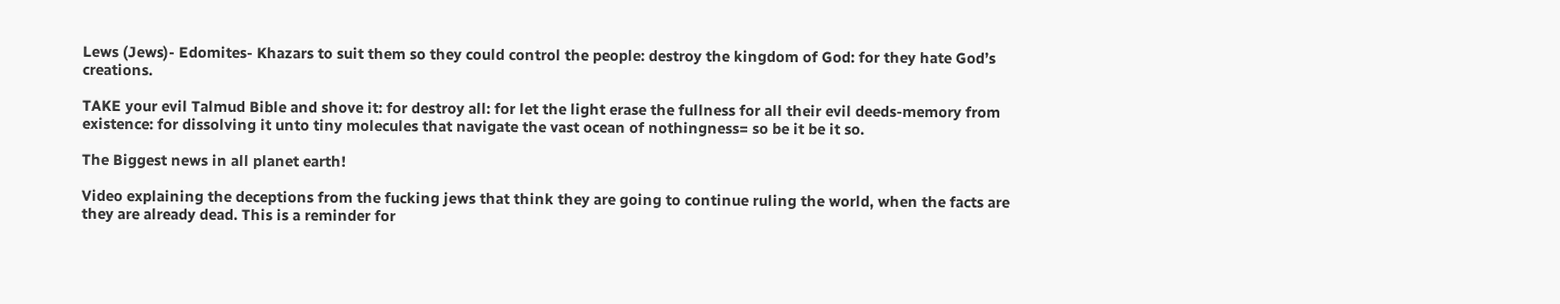Lews (Jews)- Edomites- Khazars to suit them so they could control the people: destroy the kingdom of God: for they hate God’s creations.

TAKE your evil Talmud Bible and shove it: for destroy all: for let the light erase the fullness for all their evil deeds-memory from existence: for dissolving it unto tiny molecules that navigate the vast ocean of nothingness= so be it be it so.

The Biggest news in all planet earth!

Video explaining the deceptions from the fucking jews that think they are going to continue ruling the world, when the facts are they are already dead. This is a reminder for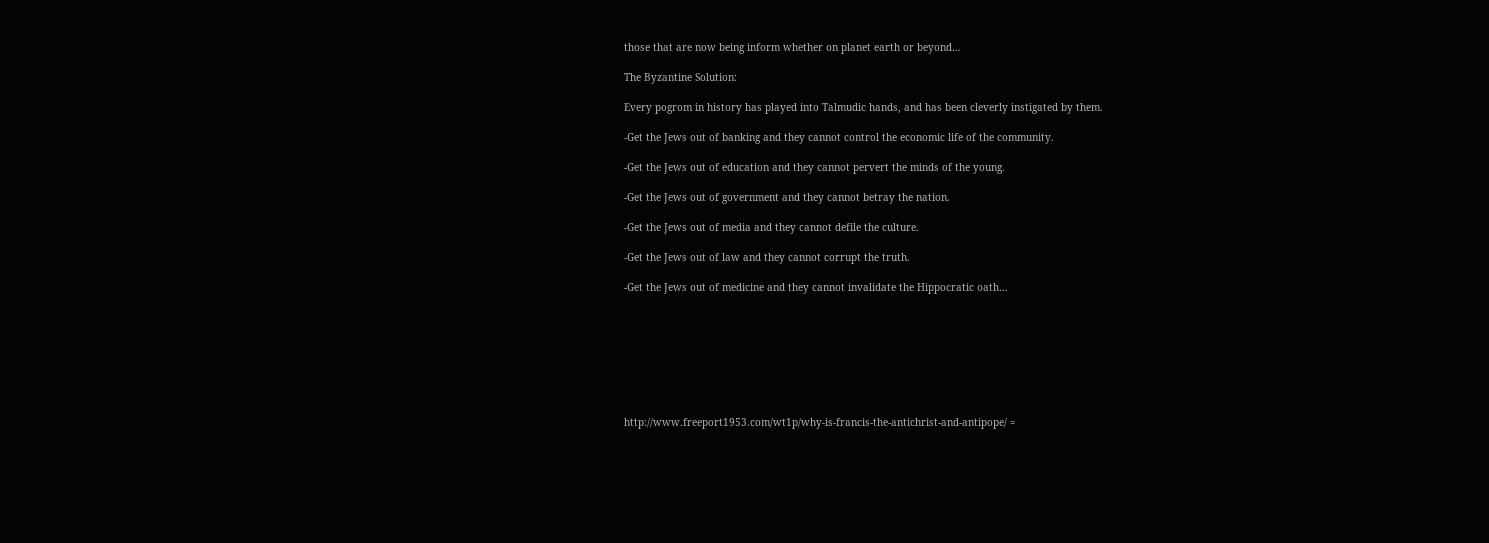those that are now being inform whether on planet earth or beyond…

The Byzantine Solution:

Every pogrom in history has played into Talmudic hands, and has been cleverly instigated by them.

-Get the Jews out of banking and they cannot control the economic life of the community.

-Get the Jews out of education and they cannot pervert the minds of the young.

-Get the Jews out of government and they cannot betray the nation.

-Get the Jews out of media and they cannot defile the culture.

-Get the Jews out of law and they cannot corrupt the truth.

-Get the Jews out of medicine and they cannot invalidate the Hippocratic oath…








http://www.freeport1953.com/wt1p/why-is-francis-the-antichrist-and-antipope/ =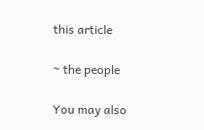this article

~ the people

You may also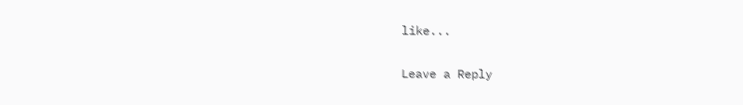like...

Leave a Reply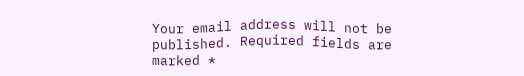Your email address will not be published. Required fields are marked *